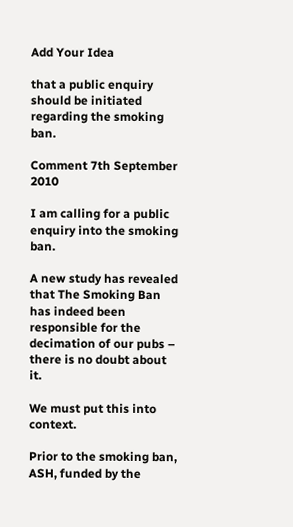Add Your Idea

that a public enquiry should be initiated regarding the smoking ban.

Comment 7th September 2010

I am calling for a public enquiry into the smoking ban.

A new study has revealed that The Smoking Ban has indeed been responsible for the decimation of our pubs – there is no doubt about it.

We must put this into context.

Prior to the smoking ban, ASH, funded by the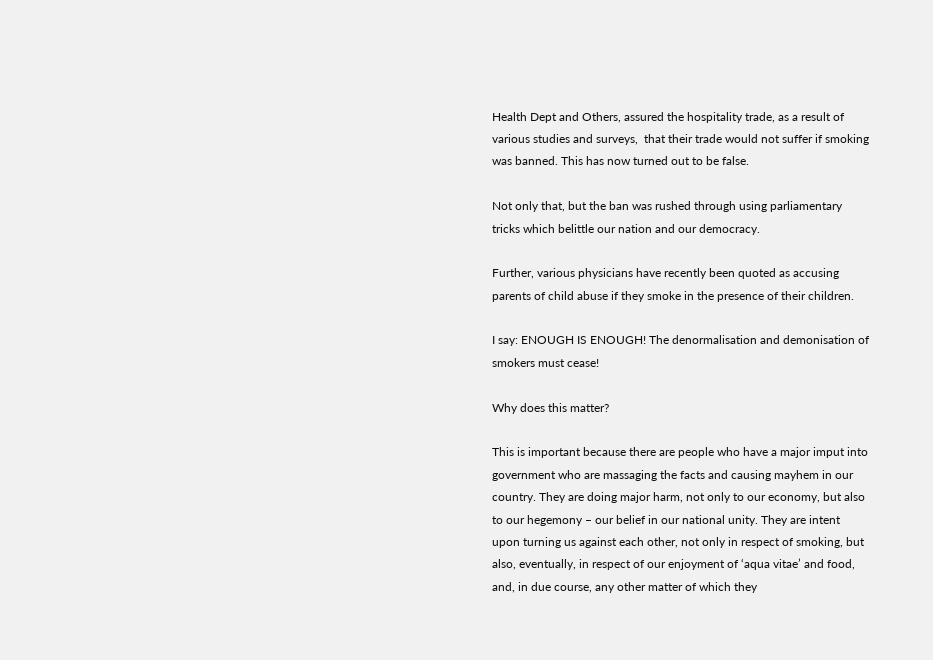Health Dept and Others, assured the hospitality trade, as a result of various studies and surveys,  that their trade would not suffer if smoking was banned. This has now turned out to be false.

Not only that, but the ban was rushed through using parliamentary tricks which belittle our nation and our democracy.

Further, various physicians have recently been quoted as accusing parents of child abuse if they smoke in the presence of their children.

I say: ENOUGH IS ENOUGH! The denormalisation and demonisation of smokers must cease!

Why does this matter?

This is important because there are people who have a major imput into government who are massaging the facts and causing mayhem in our country. They are doing major harm, not only to our economy, but also to our hegemony – our belief in our national unity. They are intent upon turning us against each other, not only in respect of smoking, but also, eventually, in respect of our enjoyment of ‘aqua vitae’ and food, and, in due course, any other matter of which they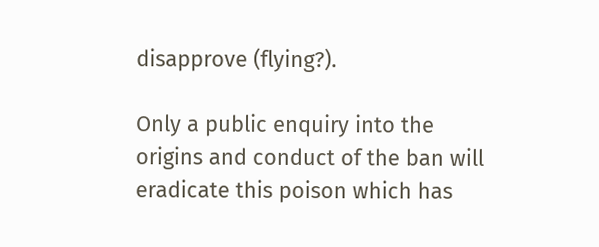disapprove (flying?).

Only a public enquiry into the origins and conduct of the ban will eradicate this poison which has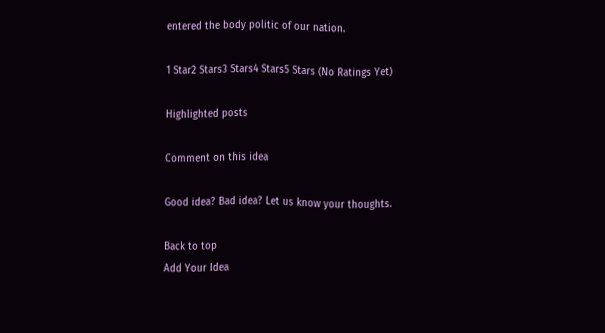entered the body politic of our nation.

1 Star2 Stars3 Stars4 Stars5 Stars (No Ratings Yet)

Highlighted posts

Comment on this idea

Good idea? Bad idea? Let us know your thoughts.

Back to top
Add Your Idea